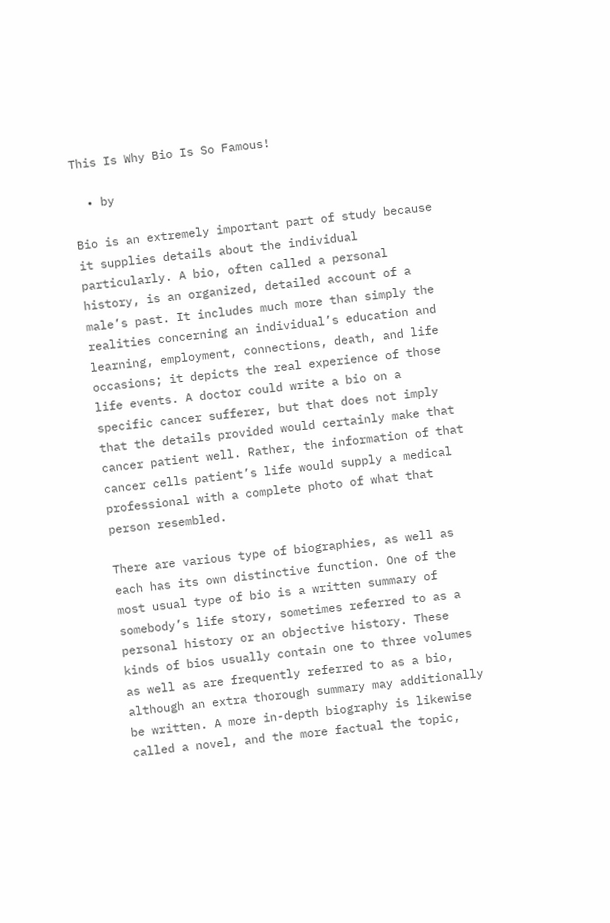This Is Why Bio Is So Famous!

  • by

Bio is an extremely important part of study because it supplies details about the individual particularly. A bio, often called a personal history, is an organized, detailed account of a male’s past. It includes much more than simply the realities concerning an individual’s education and learning, employment, connections, death, and life occasions; it depicts the real experience of those life events. A doctor could write a bio on a specific cancer sufferer, but that does not imply that the details provided would certainly make that cancer patient well. Rather, the information of that cancer cells patient’s life would supply a medical professional with a complete photo of what that person resembled.

There are various type of biographies, as well as each has its own distinctive function. One of the most usual type of bio is a written summary of somebody’s life story, sometimes referred to as a personal history or an objective history. These kinds of bios usually contain one to three volumes as well as are frequently referred to as a bio, although an extra thorough summary may additionally be written. A more in-depth biography is likewise called a novel, and the more factual the topic,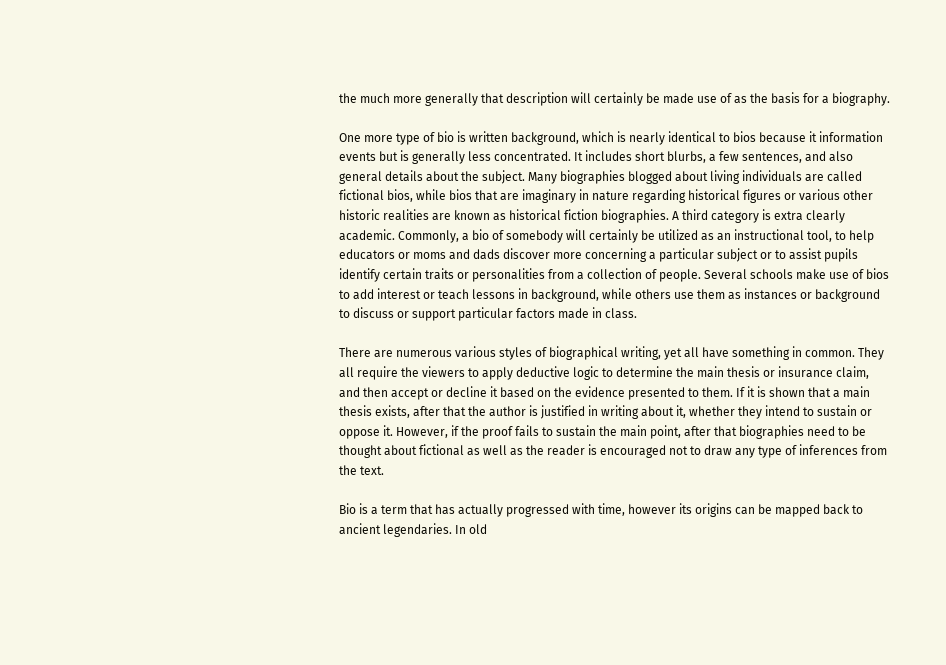the much more generally that description will certainly be made use of as the basis for a biography.

One more type of bio is written background, which is nearly identical to bios because it information events but is generally less concentrated. It includes short blurbs, a few sentences, and also general details about the subject. Many biographies blogged about living individuals are called fictional bios, while bios that are imaginary in nature regarding historical figures or various other historic realities are known as historical fiction biographies. A third category is extra clearly academic. Commonly, a bio of somebody will certainly be utilized as an instructional tool, to help educators or moms and dads discover more concerning a particular subject or to assist pupils identify certain traits or personalities from a collection of people. Several schools make use of bios to add interest or teach lessons in background, while others use them as instances or background to discuss or support particular factors made in class.

There are numerous various styles of biographical writing, yet all have something in common. They all require the viewers to apply deductive logic to determine the main thesis or insurance claim, and then accept or decline it based on the evidence presented to them. If it is shown that a main thesis exists, after that the author is justified in writing about it, whether they intend to sustain or oppose it. However, if the proof fails to sustain the main point, after that biographies need to be thought about fictional as well as the reader is encouraged not to draw any type of inferences from the text.

Bio is a term that has actually progressed with time, however its origins can be mapped back to ancient legendaries. In old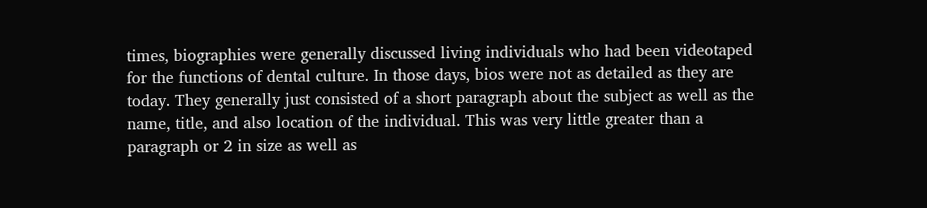times, biographies were generally discussed living individuals who had been videotaped for the functions of dental culture. In those days, bios were not as detailed as they are today. They generally just consisted of a short paragraph about the subject as well as the name, title, and also location of the individual. This was very little greater than a paragraph or 2 in size as well as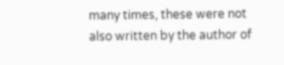many times, these were not also written by the author of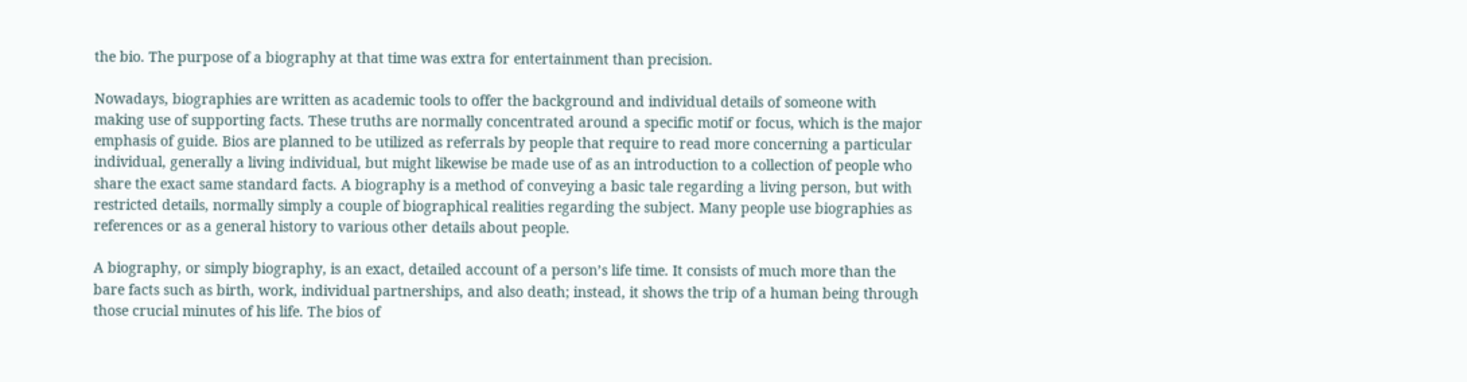the bio. The purpose of a biography at that time was extra for entertainment than precision.

Nowadays, biographies are written as academic tools to offer the background and individual details of someone with making use of supporting facts. These truths are normally concentrated around a specific motif or focus, which is the major emphasis of guide. Bios are planned to be utilized as referrals by people that require to read more concerning a particular individual, generally a living individual, but might likewise be made use of as an introduction to a collection of people who share the exact same standard facts. A biography is a method of conveying a basic tale regarding a living person, but with restricted details, normally simply a couple of biographical realities regarding the subject. Many people use biographies as references or as a general history to various other details about people.

A biography, or simply biography, is an exact, detailed account of a person’s life time. It consists of much more than the bare facts such as birth, work, individual partnerships, and also death; instead, it shows the trip of a human being through those crucial minutes of his life. The bios of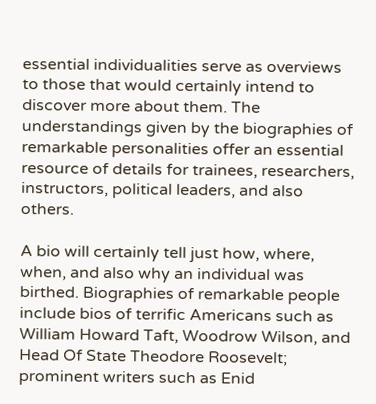essential individualities serve as overviews to those that would certainly intend to discover more about them. The understandings given by the biographies of remarkable personalities offer an essential resource of details for trainees, researchers, instructors, political leaders, and also others.

A bio will certainly tell just how, where, when, and also why an individual was birthed. Biographies of remarkable people include bios of terrific Americans such as William Howard Taft, Woodrow Wilson, and Head Of State Theodore Roosevelt; prominent writers such as Enid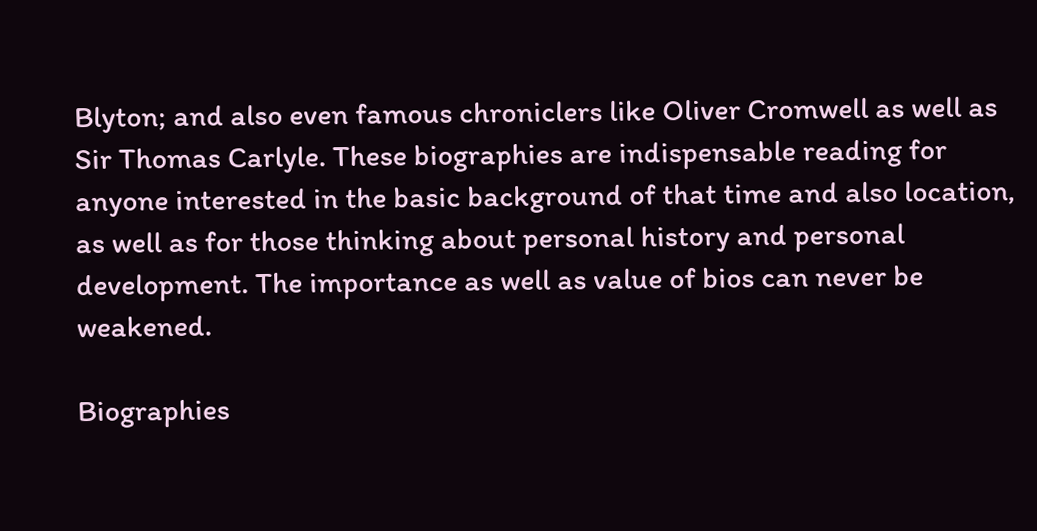Blyton; and also even famous chroniclers like Oliver Cromwell as well as Sir Thomas Carlyle. These biographies are indispensable reading for anyone interested in the basic background of that time and also location, as well as for those thinking about personal history and personal development. The importance as well as value of bios can never be weakened.

Biographies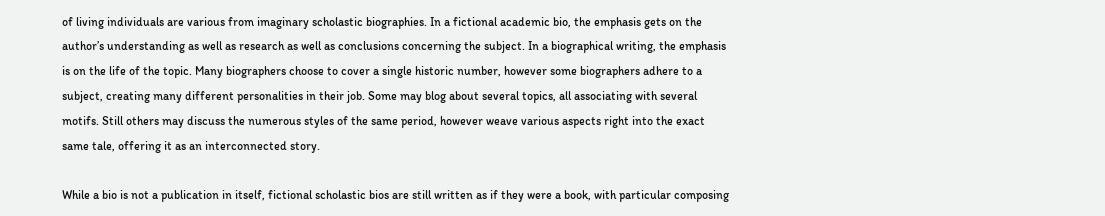of living individuals are various from imaginary scholastic biographies. In a fictional academic bio, the emphasis gets on the author’s understanding as well as research as well as conclusions concerning the subject. In a biographical writing, the emphasis is on the life of the topic. Many biographers choose to cover a single historic number, however some biographers adhere to a subject, creating many different personalities in their job. Some may blog about several topics, all associating with several motifs. Still others may discuss the numerous styles of the same period, however weave various aspects right into the exact same tale, offering it as an interconnected story.

While a bio is not a publication in itself, fictional scholastic bios are still written as if they were a book, with particular composing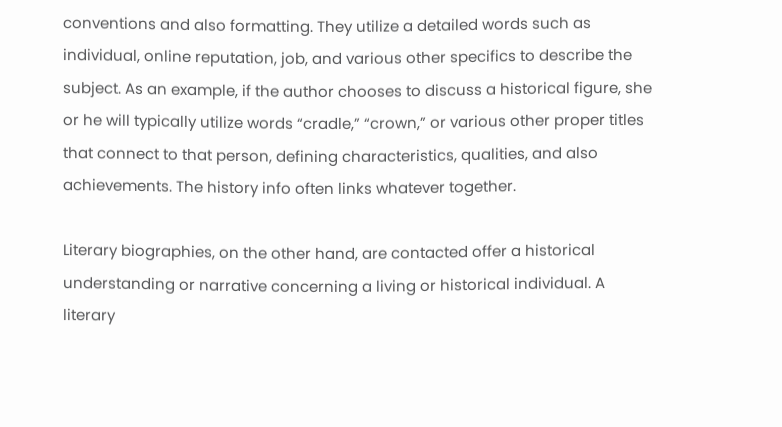conventions and also formatting. They utilize a detailed words such as individual, online reputation, job, and various other specifics to describe the subject. As an example, if the author chooses to discuss a historical figure, she or he will typically utilize words “cradle,” “crown,” or various other proper titles that connect to that person, defining characteristics, qualities, and also achievements. The history info often links whatever together.

Literary biographies, on the other hand, are contacted offer a historical understanding or narrative concerning a living or historical individual. A literary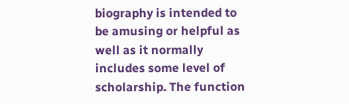biography is intended to be amusing or helpful as well as it normally includes some level of scholarship. The function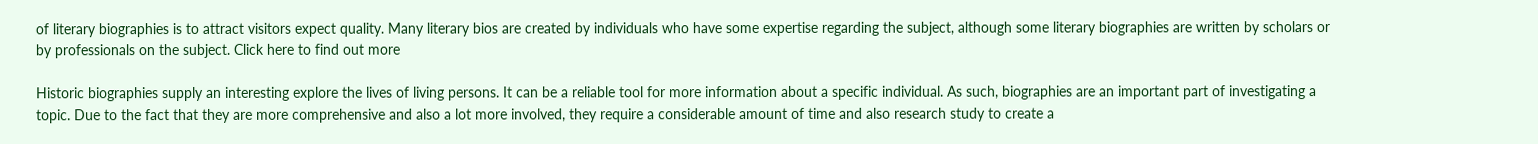of literary biographies is to attract visitors expect quality. Many literary bios are created by individuals who have some expertise regarding the subject, although some literary biographies are written by scholars or by professionals on the subject. Click here to find out more

Historic biographies supply an interesting explore the lives of living persons. It can be a reliable tool for more information about a specific individual. As such, biographies are an important part of investigating a topic. Due to the fact that they are more comprehensive and also a lot more involved, they require a considerable amount of time and also research study to create a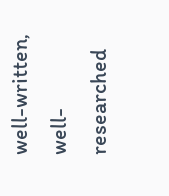well-written, well-researched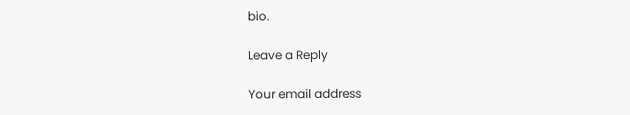bio.

Leave a Reply

Your email address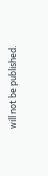will not be published.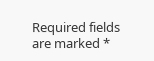Required fields are marked *